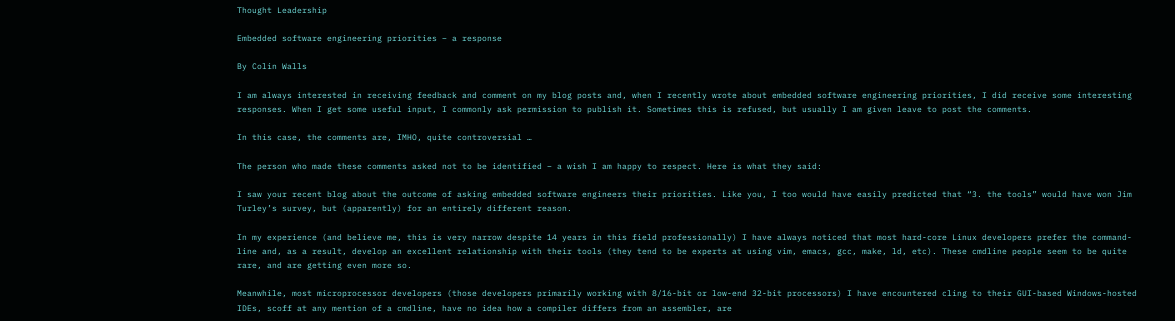Thought Leadership

Embedded software engineering priorities – a response

By Colin Walls

I am always interested in receiving feedback and comment on my blog posts and, when I recently wrote about embedded software engineering priorities, I did receive some interesting responses. When I get some useful input, I commonly ask permission to publish it. Sometimes this is refused, but usually I am given leave to post the comments.

In this case, the comments are, IMHO, quite controversial …

The person who made these comments asked not to be identified – a wish I am happy to respect. Here is what they said:

I saw your recent blog about the outcome of asking embedded software engineers their priorities. Like you, I too would have easily predicted that “3. the tools” would have won Jim Turley’s survey, but (apparently) for an entirely different reason.

In my experience (and believe me, this is very narrow despite 14 years in this field professionally) I have always noticed that most hard-core Linux developers prefer the command-line and, as a result, develop an excellent relationship with their tools (they tend to be experts at using vim, emacs, gcc, make, ld, etc). These cmdline people seem to be quite rare, and are getting even more so.

Meanwhile, most microprocessor developers (those developers primarily working with 8/16-bit or low-end 32-bit processors) I have encountered cling to their GUI-based Windows-hosted IDEs, scoff at any mention of a cmdline, have no idea how a compiler differs from an assembler, are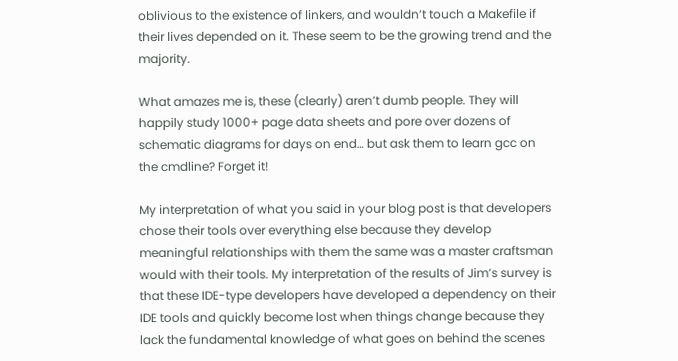oblivious to the existence of linkers, and wouldn’t touch a Makefile if their lives depended on it. These seem to be the growing trend and the majority.

What amazes me is, these (clearly) aren’t dumb people. They will happily study 1000+ page data sheets and pore over dozens of schematic diagrams for days on end… but ask them to learn gcc on the cmdline? Forget it!

My interpretation of what you said in your blog post is that developers chose their tools over everything else because they develop meaningful relationships with them the same was a master craftsman would with their tools. My interpretation of the results of Jim’s survey is that these IDE-type developers have developed a dependency on their IDE tools and quickly become lost when things change because they lack the fundamental knowledge of what goes on behind the scenes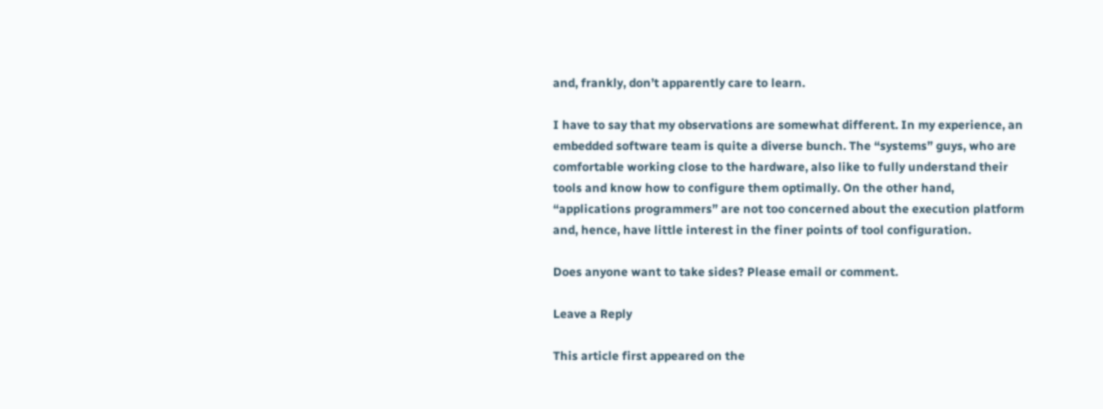and, frankly, don’t apparently care to learn.

I have to say that my observations are somewhat different. In my experience, an embedded software team is quite a diverse bunch. The “systems” guys, who are comfortable working close to the hardware, also like to fully understand their tools and know how to configure them optimally. On the other hand, “applications programmers” are not too concerned about the execution platform and, hence, have little interest in the finer points of tool configuration.

Does anyone want to take sides? Please email or comment.

Leave a Reply

This article first appeared on the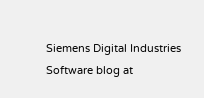Siemens Digital Industries Software blog at